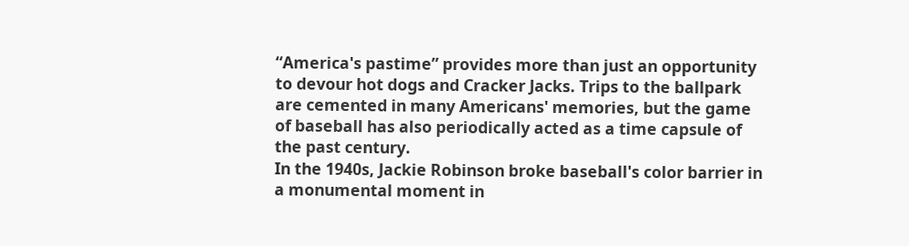“America's pastime” provides more than just an opportunity to devour hot dogs and Cracker Jacks. Trips to the ballpark are cemented in many Americans' memories, but the game of baseball has also periodically acted as a time capsule of the past century.
In the 1940s, Jackie Robinson broke baseball's color barrier in a monumental moment in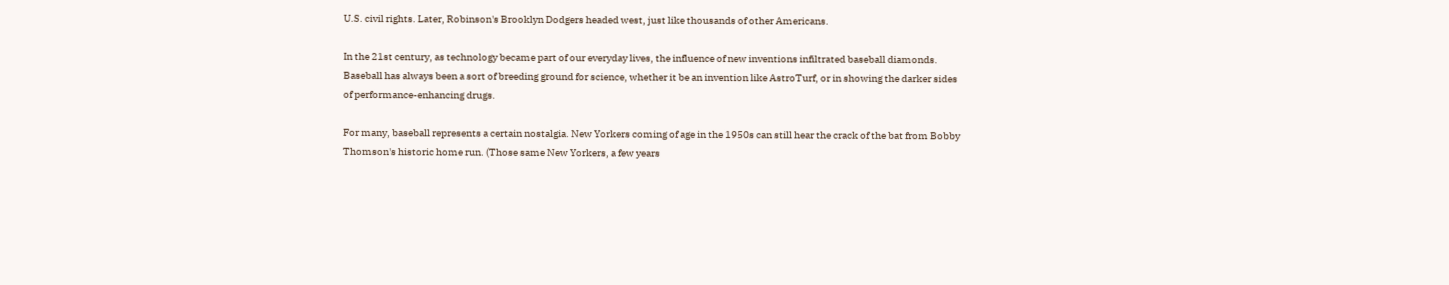U.S. civil rights. Later, Robinson's Brooklyn Dodgers headed west, just like thousands of other Americans.

In the 21st century, as technology became part of our everyday lives, the influence of new inventions infiltrated baseball diamonds. Baseball has always been a sort of breeding ground for science, whether it be an invention like AstroTurf, or in showing the darker sides of performance-enhancing drugs.

For many, baseball represents a certain nostalgia. New Yorkers coming of age in the 1950s can still hear the crack of the bat from Bobby Thomson's historic home run. (Those same New Yorkers, a few years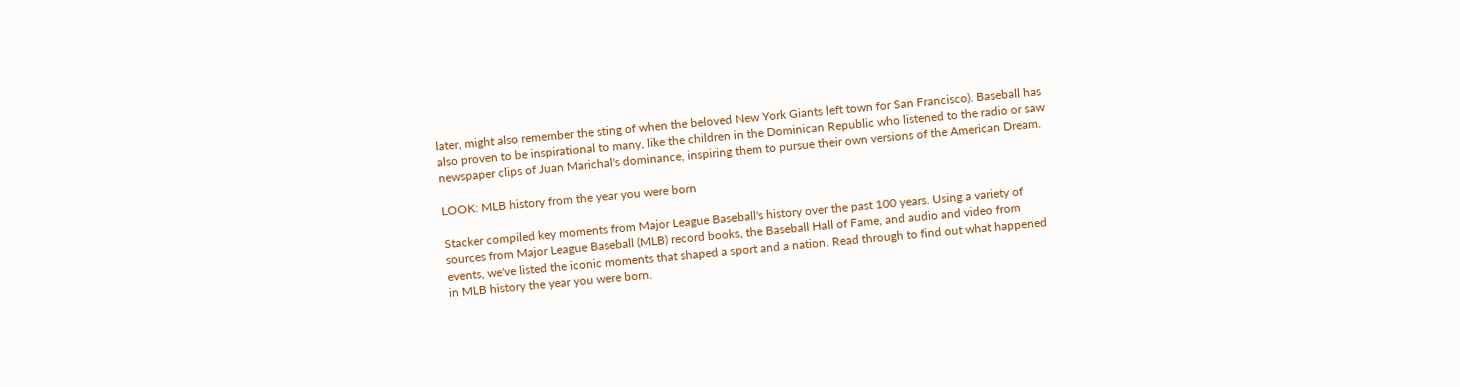later, might also remember the sting of when the beloved New York Giants left town for San Francisco). Baseball has also proven to be inspirational to many, like the children in the Dominican Republic who listened to the radio or saw newspaper clips of Juan Marichal's dominance, inspiring them to pursue their own versions of the American Dream.

LOOK: MLB history from the year you were born

Stacker compiled key moments from Major League Baseball's history over the past 100 years. Using a variety of sources from Major League Baseball (MLB) record books, the Baseball Hall of Fame, and audio and video from events, we've listed the iconic moments that shaped a sport and a nation. Read through to find out what happened in MLB history the year you were born.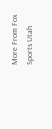More From Fox Sports Utah